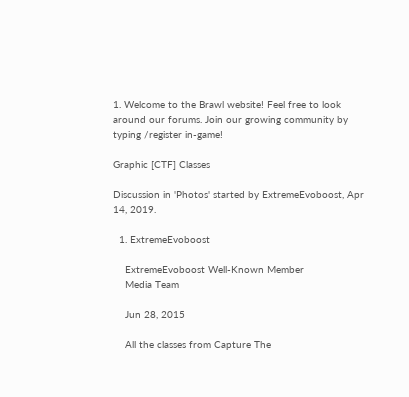1. Welcome to the Brawl website! Feel free to look around our forums. Join our growing community by typing /register in-game!

Graphic [CTF] Classes

Discussion in 'Photos' started by ExtremeEvoboost, Apr 14, 2019.

  1. ExtremeEvoboost

    ExtremeEvoboost Well-Known Member
    Media Team

    Jun 28, 2015

    All the classes from Capture The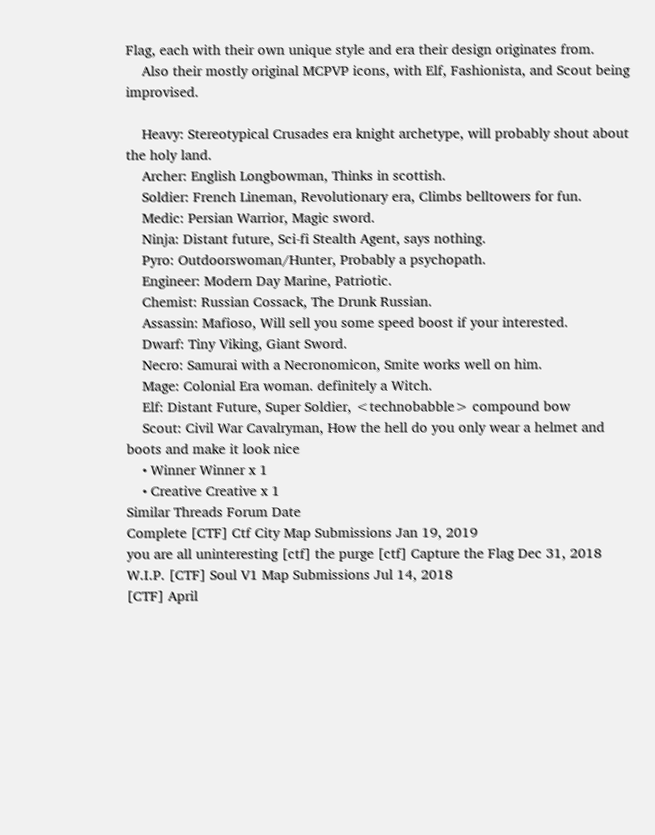Flag, each with their own unique style and era their design originates from.
    Also their mostly original MCPVP icons, with Elf, Fashionista, and Scout being improvised.

    Heavy: Stereotypical Crusades era knight archetype, will probably shout about the holy land.
    Archer: English Longbowman, Thinks in scottish.
    Soldier: French Lineman, Revolutionary era, Climbs belltowers for fun.
    Medic: Persian Warrior, Magic sword.
    Ninja: Distant future, Sci-fi Stealth Agent, says nothing.
    Pyro: Outdoorswoman/Hunter, Probably a psychopath.
    Engineer: Modern Day Marine, Patriotic.
    Chemist: Russian Cossack, The Drunk Russian.
    Assassin: Mafioso, Will sell you some speed boost if your interested.
    Dwarf: Tiny Viking, Giant Sword.
    Necro: Samurai with a Necronomicon, Smite works well on him.
    Mage: Colonial Era woman. definitely a Witch.
    Elf: Distant Future, Super Soldier, <technobabble> compound bow
    Scout: Civil War Cavalryman, How the hell do you only wear a helmet and boots and make it look nice
    • Winner Winner x 1
    • Creative Creative x 1
Similar Threads Forum Date
Complete [CTF] Ctf City Map Submissions Jan 19, 2019
you are all uninteresting [ctf] the purge [ctf] Capture the Flag Dec 31, 2018
W.I.P. [CTF] Soul V1 Map Submissions Jul 14, 2018
[CTF] April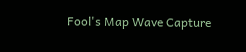Fool's Map Wave Capture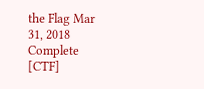the Flag Mar 31, 2018
Complete [CTF]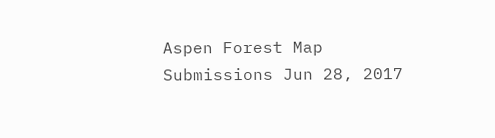Aspen Forest Map Submissions Jun 28, 2017